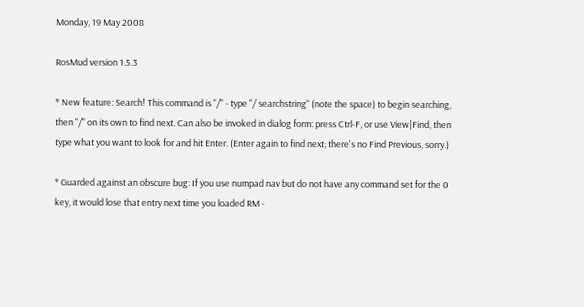Monday, 19 May 2008

RosMud version 1.5.3

* New feature: Search! This command is "/" - type "/ searchstring" (note the space) to begin searching, then "/" on its own to find next. Can also be invoked in dialog form: press Ctrl-F, or use View|Find, then type what you want to look for and hit Enter. (Enter again to find next; there's no Find Previous, sorry.)

* Guarded against an obscure bug: If you use numpad nav but do not have any command set for the 0 key, it would lose that entry next time you loaded RM -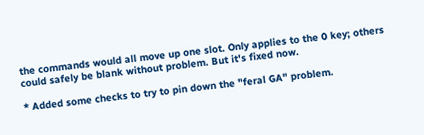the commands would all move up one slot. Only applies to the 0 key; others could safely be blank without problem. But it's fixed now.

* Added some checks to try to pin down the "feral GA" problem.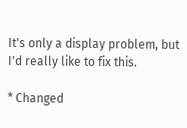It's only a display problem, but I'd really like to fix this.

* Changed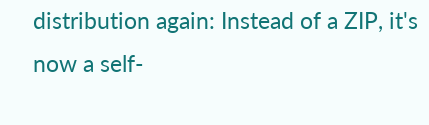distribution again: Instead of a ZIP, it's now a self-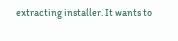extracting installer. It wants to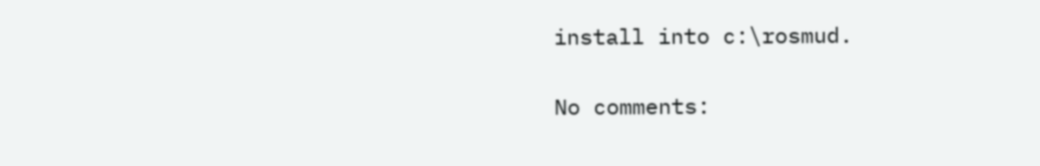install into c:\rosmud.

No comments: